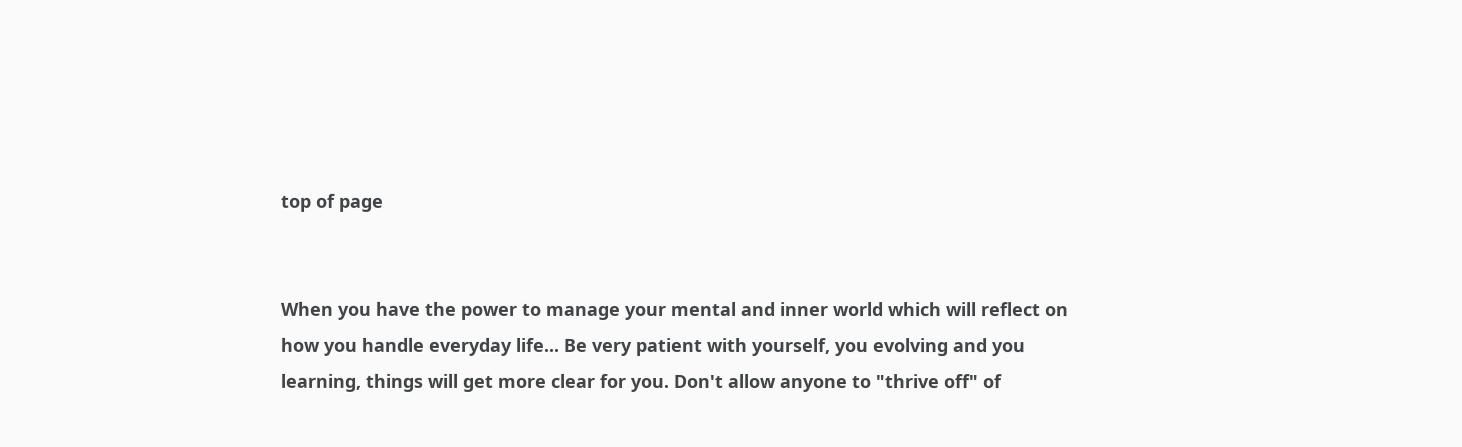top of page


When you have the power to manage your mental and inner world which will reflect on how you handle everyday life... Be very patient with yourself, you evolving and you learning, things will get more clear for you. Don't allow anyone to "thrive off" of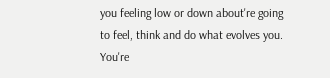you feeling low or down about're going to feel, think and do what evolves you. You're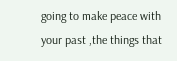going to make peace with your past ,the things that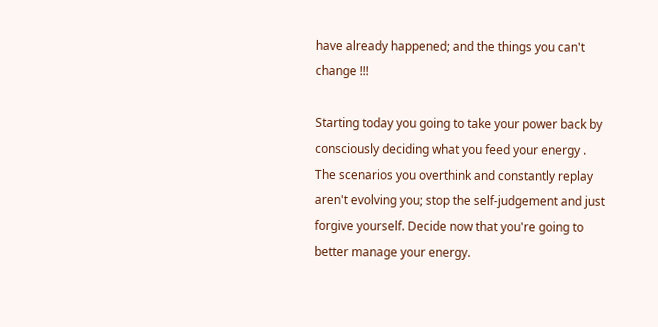have already happened; and the things you can't change !!!

Starting today you going to take your power back by consciously deciding what you feed your energy . The scenarios you overthink and constantly replay aren't evolving you; stop the self-judgement and just forgive yourself. Decide now that you're going to better manage your energy.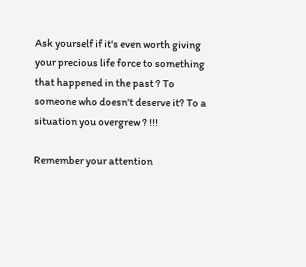Ask yourself if it's even worth giving your precious life force to something that happened in the past ? To someone who doesn't deserve it? To a situation you overgrew ? !!!

Remember your attention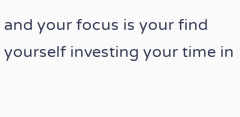and your focus is your find yourself investing your time in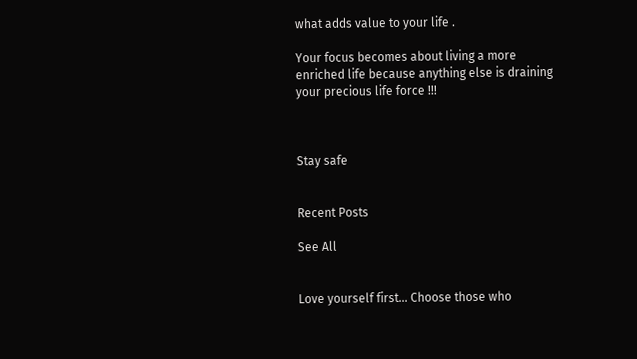what adds value to your life .

Your focus becomes about living a more enriched life because anything else is draining your precious life force !!!



Stay safe


Recent Posts

See All


Love yourself first... Choose those who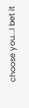choose you...I bet it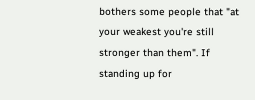bothers some people that "at your weakest you're still stronger than them". If standing up for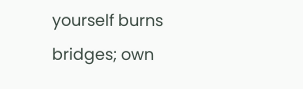yourself burns bridges; own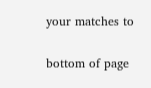your matches to


bottom of page